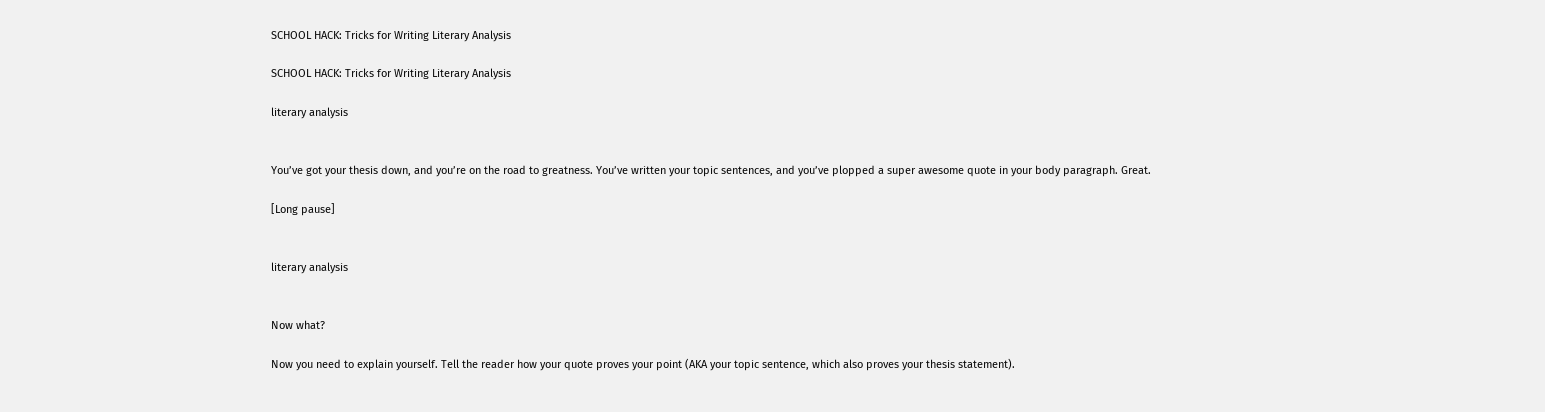SCHOOL HACK: Tricks for Writing Literary Analysis

SCHOOL HACK: Tricks for Writing Literary Analysis

literary analysis


You’ve got your thesis down, and you’re on the road to greatness. You’ve written your topic sentences, and you’ve plopped a super awesome quote in your body paragraph. Great.

[Long pause]


literary analysis


Now what?

Now you need to explain yourself. Tell the reader how your quote proves your point (AKA your topic sentence, which also proves your thesis statement).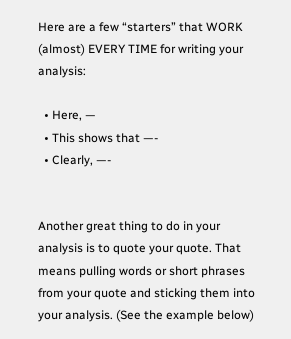Here are a few “starters” that WORK (almost) EVERY TIME for writing your analysis:

  • Here, —
  • This shows that —-
  • Clearly, —-


Another great thing to do in your analysis is to quote your quote. That means pulling words or short phrases from your quote and sticking them into your analysis. (See the example below)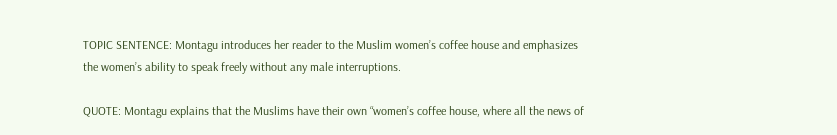TOPIC SENTENCE: Montagu introduces her reader to the Muslim women’s coffee house and emphasizes the women’s ability to speak freely without any male interruptions.

QUOTE: Montagu explains that the Muslims have their own “women’s coffee house, where all the news of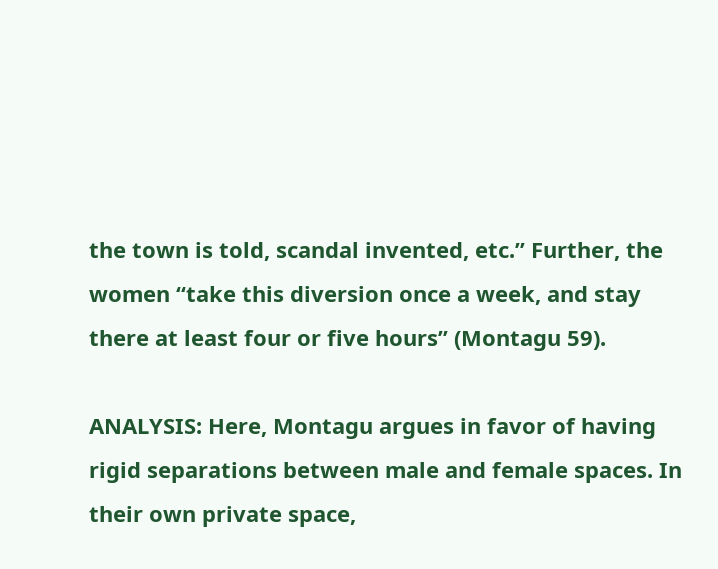the town is told, scandal invented, etc.” Further, the women “take this diversion once a week, and stay there at least four or five hours” (Montagu 59).

ANALYSIS: Here, Montagu argues in favor of having rigid separations between male and female spaces. In their own private space,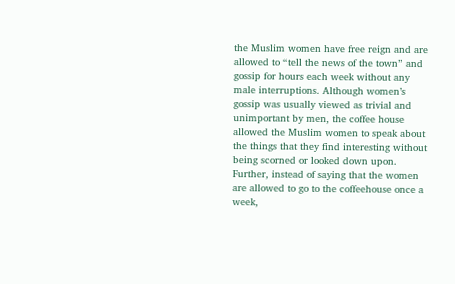the Muslim women have free reign and are allowed to “tell the news of the town” and gossip for hours each week without any male interruptions. Although women’s gossip was usually viewed as trivial and unimportant by men, the coffee house allowed the Muslim women to speak about the things that they find interesting without being scorned or looked down upon. Further, instead of saying that the women are allowed to go to the coffeehouse once a week,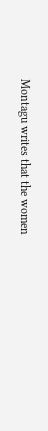Montagu writes that the women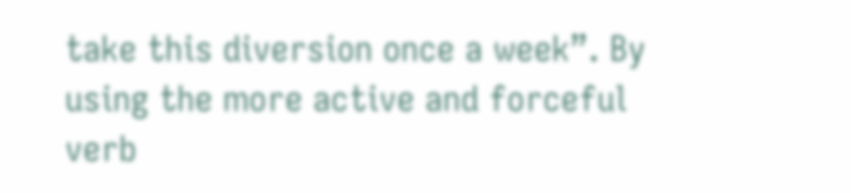take this diversion once a week”. By using the more active and forceful verb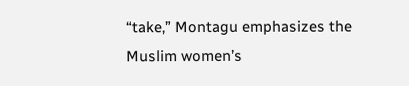“take,” Montagu emphasizes the Muslim women’s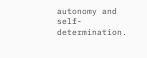autonomy and self-determination.